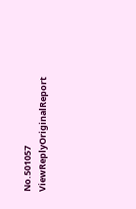No.501057 ViewReplyOriginalReport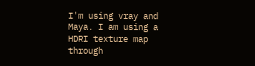I'm using vray and Maya. I am using a HDRI texture map through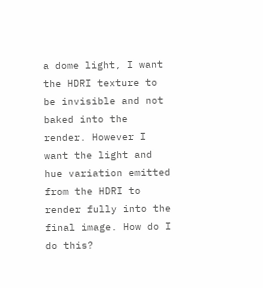a dome light, I want the HDRI texture to be invisible and not baked into the render. However I want the light and hue variation emitted from the HDRI to render fully into the final image. How do I do this?